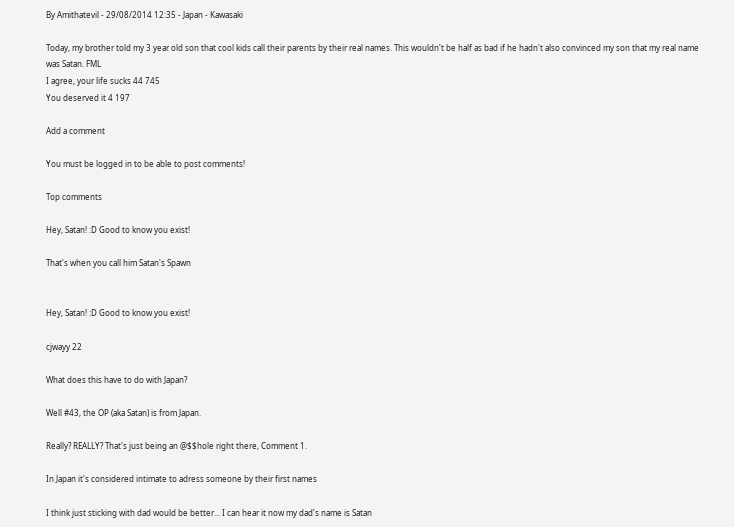By Amithatevil - 29/08/2014 12:35 - Japan - Kawasaki

Today, my brother told my 3 year old son that cool kids call their parents by their real names. This wouldn't be half as bad if he hadn't also convinced my son that my real name was Satan. FML
I agree, your life sucks 44 745
You deserved it 4 197

Add a comment

You must be logged in to be able to post comments!

Top comments

Hey, Satan! :D Good to know you exist!

That's when you call him Satan's Spawn


Hey, Satan! :D Good to know you exist!

cjwayy 22

What does this have to do with Japan?

Well #43, the OP (aka Satan) is from Japan.

Really? REALLY? That's just being an @$$hole right there, Comment 1.

In Japan it's considered intimate to adress someone by their first names

I think just sticking with dad would be better... I can hear it now my dad's name is Satan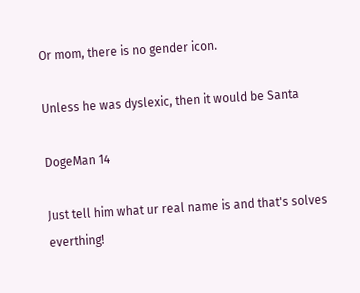Or mom, there is no gender icon.

Unless he was dyslexic, then it would be Santa

DogeMan 14

Just tell him what ur real name is and that's solves everthing!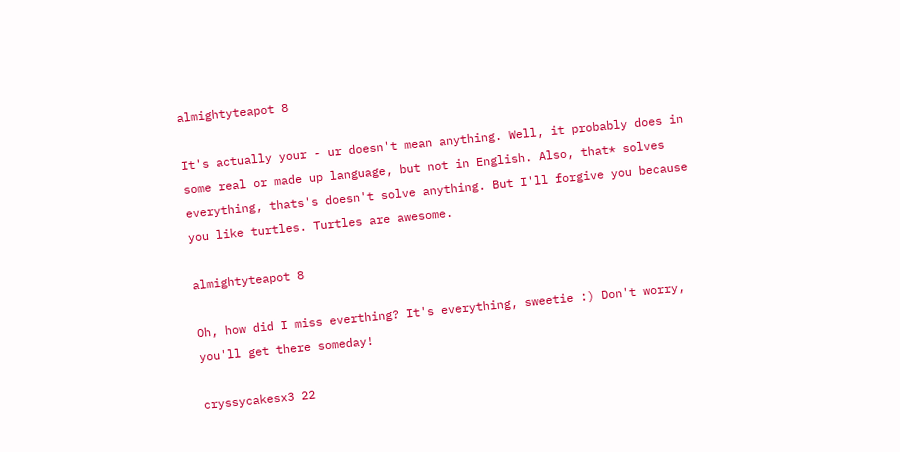almightyteapot 8

It's actually your - ur doesn't mean anything. Well, it probably does in some real or made up language, but not in English. Also, that* solves everything, thats's doesn't solve anything. But I'll forgive you because you like turtles. Turtles are awesome.

almightyteapot 8

Oh, how did I miss everthing? It's everything, sweetie :) Don't worry, you'll get there someday!

cryssycakesx3 22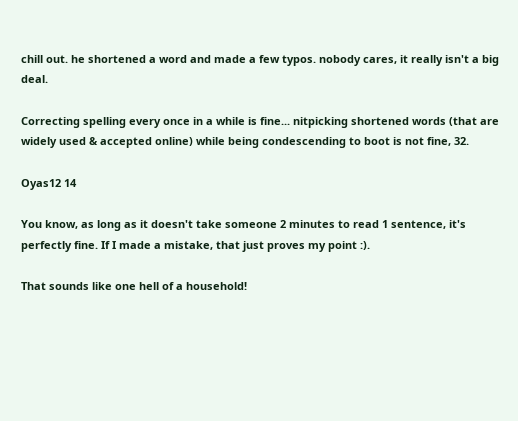chill out. he shortened a word and made a few typos. nobody cares, it really isn't a big deal.

Correcting spelling every once in a while is fine... nitpicking shortened words (that are widely used & accepted online) while being condescending to boot is not fine, 32.

Oyas12 14

You know, as long as it doesn't take someone 2 minutes to read 1 sentence, it's perfectly fine. If I made a mistake, that just proves my point :).

That sounds like one hell of a household!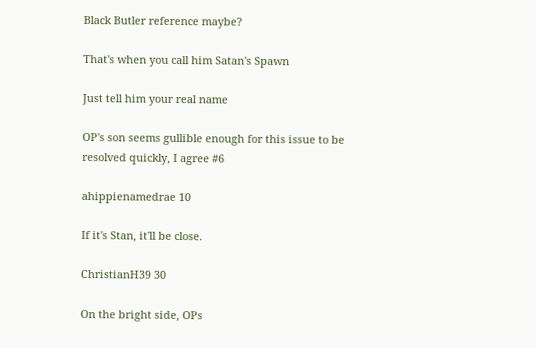Black Butler reference maybe?

That's when you call him Satan's Spawn

Just tell him your real name

OP's son seems gullible enough for this issue to be resolved quickly, I agree #6

ahippienamedrae 10

If it's Stan, it'll be close.

ChristianH39 30

On the bright side, OPs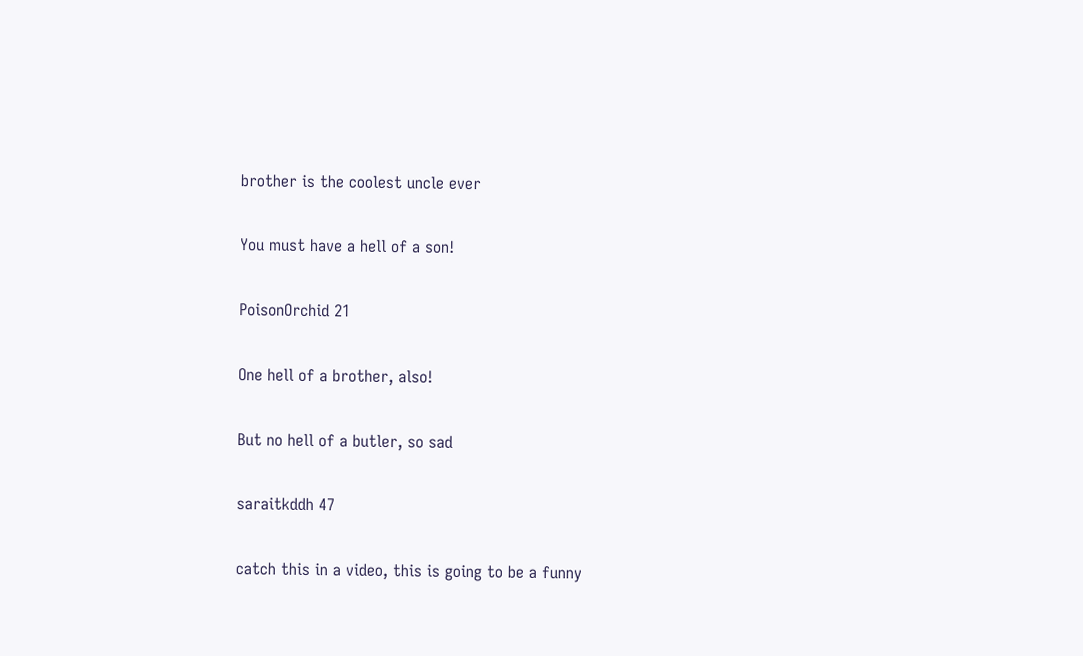brother is the coolest uncle ever

You must have a hell of a son!

PoisonOrchid 21

One hell of a brother, also!

But no hell of a butler, so sad

saraitkddh 47

catch this in a video, this is going to be a funny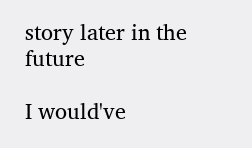story later in the future

I would've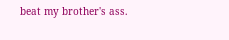beat my brother's ass.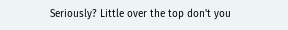Seriously? Little over the top don't you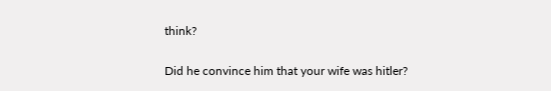think?

Did he convince him that your wife was hitler?